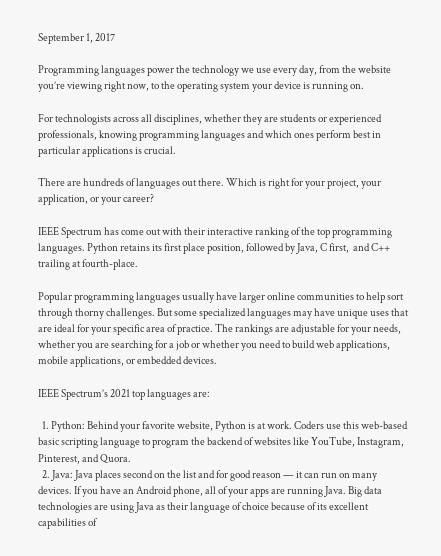September 1, 2017

Programming languages power the technology we use every day, from the website you’re viewing right now, to the operating system your device is running on.

For technologists across all disciplines, whether they are students or experienced professionals, knowing programming languages and which ones perform best in particular applications is crucial.

There are hundreds of languages out there. Which is right for your project, your application, or your career?

IEEE Spectrum has come out with their interactive ranking of the top programming languages. Python retains its first place position, followed by Java, C first,  and C++ trailing at fourth-place.

Popular programming languages usually have larger online communities to help sort through thorny challenges. But some specialized languages may have unique uses that are ideal for your specific area of practice. The rankings are adjustable for your needs, whether you are searching for a job or whether you need to build web applications, mobile applications, or embedded devices.

IEEE Spectrum’s 2021 top languages are:

  1. Python: Behind your favorite website, Python is at work. Coders use this web-based basic scripting language to program the backend of websites like YouTube, Instagram, Pinterest, and Quora.
  2. Java: Java places second on the list and for good reason — it can run on many devices. If you have an Android phone, all of your apps are running Java. Big data technologies are using Java as their language of choice because of its excellent capabilities of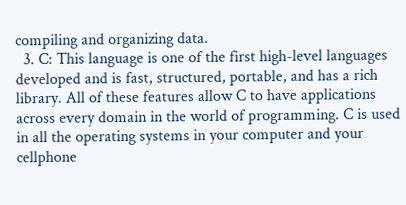compiling and organizing data.
  3. C: This language is one of the first high-level languages developed and is fast, structured, portable, and has a rich library. All of these features allow C to have applications across every domain in the world of programming. C is used in all the operating systems in your computer and your cellphone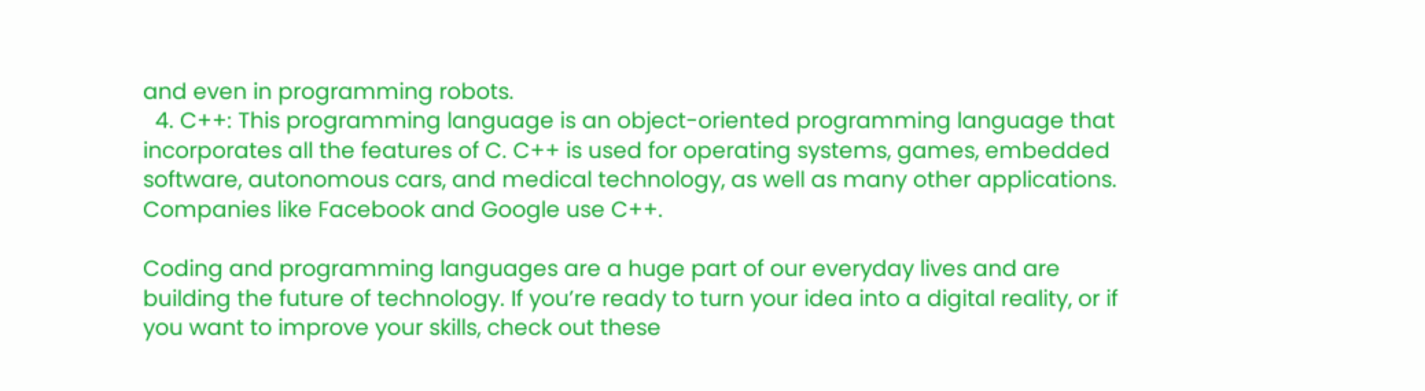and even in programming robots.
  4. C++: This programming language is an object-oriented programming language that incorporates all the features of C. C++ is used for operating systems, games, embedded software, autonomous cars, and medical technology, as well as many other applications. Companies like Facebook and Google use C++.

Coding and programming languages are a huge part of our everyday lives and are building the future of technology. If you’re ready to turn your idea into a digital reality, or if you want to improve your skills, check out these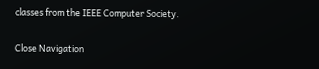classes from the IEEE Computer Society.


Close Navigation